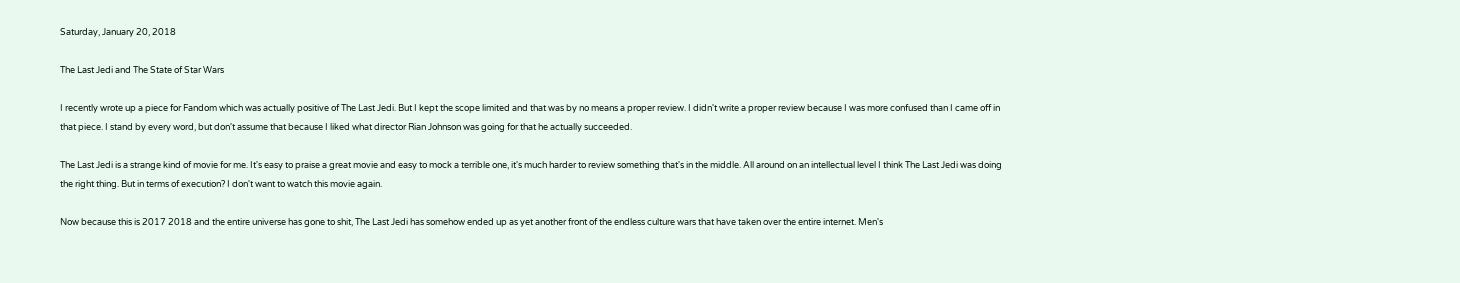Saturday, January 20, 2018

The Last Jedi and The State of Star Wars

I recently wrote up a piece for Fandom which was actually positive of The Last Jedi. But I kept the scope limited and that was by no means a proper review. I didn't write a proper review because I was more confused than I came off in that piece. I stand by every word, but don't assume that because I liked what director Rian Johnson was going for that he actually succeeded.

The Last Jedi is a strange kind of movie for me. It's easy to praise a great movie and easy to mock a terrible one, it's much harder to review something that's in the middle. All around on an intellectual level I think The Last Jedi was doing the right thing. But in terms of execution? I don't want to watch this movie again.

Now because this is 2017 2018 and the entire universe has gone to shit, The Last Jedi has somehow ended up as yet another front of the endless culture wars that have taken over the entire internet. Men's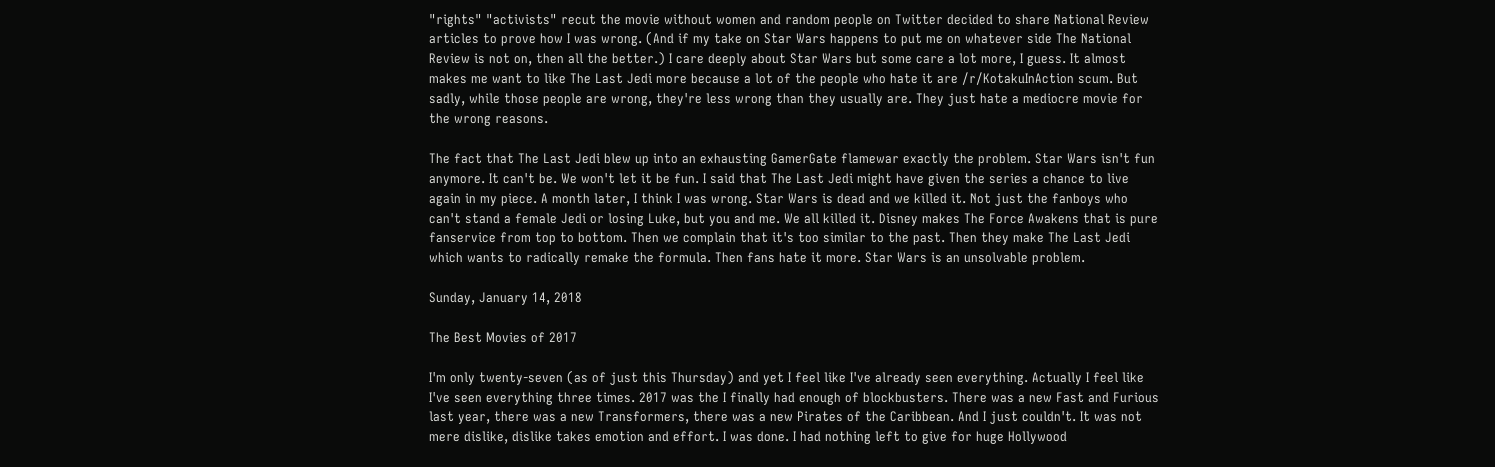"rights" "activists" recut the movie without women and random people on Twitter decided to share National Review articles to prove how I was wrong. (And if my take on Star Wars happens to put me on whatever side The National Review is not on, then all the better.) I care deeply about Star Wars but some care a lot more, I guess. It almost makes me want to like The Last Jedi more because a lot of the people who hate it are /r/KotakuInAction scum. But sadly, while those people are wrong, they're less wrong than they usually are. They just hate a mediocre movie for the wrong reasons.

The fact that The Last Jedi blew up into an exhausting GamerGate flamewar exactly the problem. Star Wars isn't fun anymore. It can't be. We won't let it be fun. I said that The Last Jedi might have given the series a chance to live again in my piece. A month later, I think I was wrong. Star Wars is dead and we killed it. Not just the fanboys who can't stand a female Jedi or losing Luke, but you and me. We all killed it. Disney makes The Force Awakens that is pure fanservice from top to bottom. Then we complain that it's too similar to the past. Then they make The Last Jedi which wants to radically remake the formula. Then fans hate it more. Star Wars is an unsolvable problem.

Sunday, January 14, 2018

The Best Movies of 2017

I'm only twenty-seven (as of just this Thursday) and yet I feel like I've already seen everything. Actually I feel like I've seen everything three times. 2017 was the I finally had enough of blockbusters. There was a new Fast and Furious last year, there was a new Transformers, there was a new Pirates of the Caribbean. And I just couldn't. It was not mere dislike, dislike takes emotion and effort. I was done. I had nothing left to give for huge Hollywood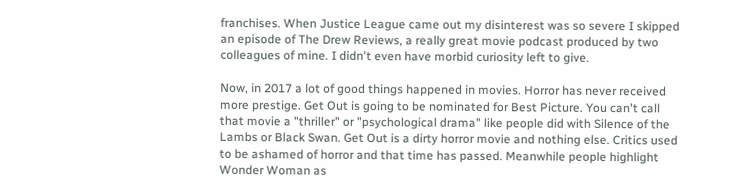franchises. When Justice League came out my disinterest was so severe I skipped an episode of The Drew Reviews, a really great movie podcast produced by two colleagues of mine. I didn't even have morbid curiosity left to give.

Now, in 2017 a lot of good things happened in movies. Horror has never received more prestige. Get Out is going to be nominated for Best Picture. You can't call that movie a "thriller" or "psychological drama" like people did with Silence of the Lambs or Black Swan. Get Out is a dirty horror movie and nothing else. Critics used to be ashamed of horror and that time has passed. Meanwhile people highlight Wonder Woman as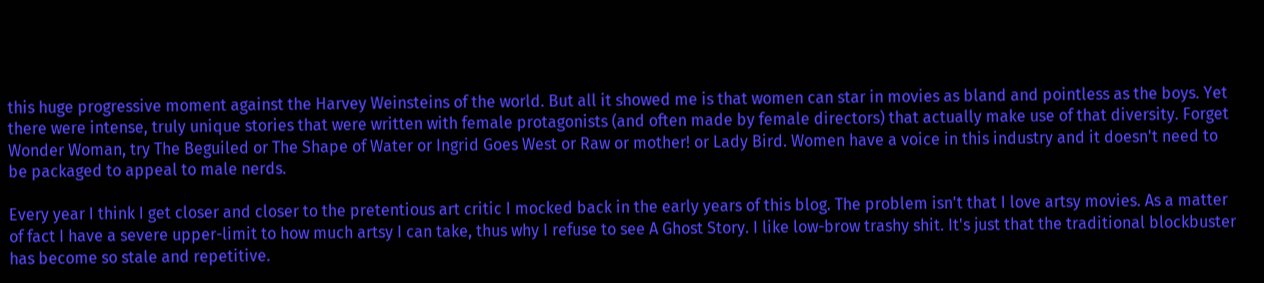this huge progressive moment against the Harvey Weinsteins of the world. But all it showed me is that women can star in movies as bland and pointless as the boys. Yet there were intense, truly unique stories that were written with female protagonists (and often made by female directors) that actually make use of that diversity. Forget Wonder Woman, try The Beguiled or The Shape of Water or Ingrid Goes West or Raw or mother! or Lady Bird. Women have a voice in this industry and it doesn't need to be packaged to appeal to male nerds.

Every year I think I get closer and closer to the pretentious art critic I mocked back in the early years of this blog. The problem isn't that I love artsy movies. As a matter of fact I have a severe upper-limit to how much artsy I can take, thus why I refuse to see A Ghost Story. I like low-brow trashy shit. It's just that the traditional blockbuster has become so stale and repetitive.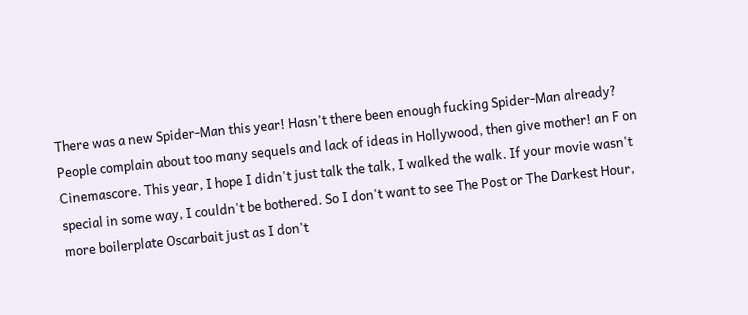There was a new Spider-Man this year! Hasn't there been enough fucking Spider-Man already? People complain about too many sequels and lack of ideas in Hollywood, then give mother! an F on Cinemascore. This year, I hope I didn't just talk the talk, I walked the walk. If your movie wasn't special in some way, I couldn't be bothered. So I don't want to see The Post or The Darkest Hour, more boilerplate Oscarbait just as I don't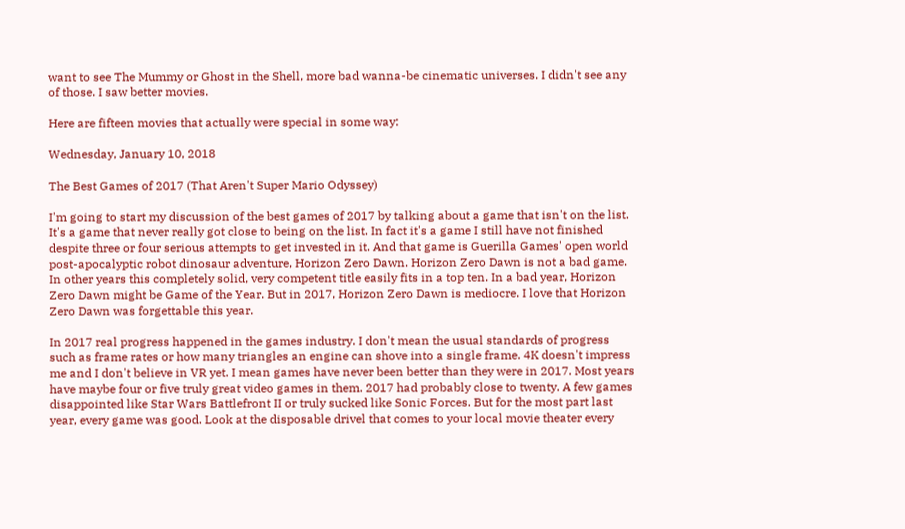want to see The Mummy or Ghost in the Shell, more bad wanna-be cinematic universes. I didn't see any of those. I saw better movies.

Here are fifteen movies that actually were special in some way:

Wednesday, January 10, 2018

The Best Games of 2017 (That Aren't Super Mario Odyssey)

I'm going to start my discussion of the best games of 2017 by talking about a game that isn't on the list. It's a game that never really got close to being on the list. In fact it's a game I still have not finished despite three or four serious attempts to get invested in it. And that game is Guerilla Games' open world post-apocalyptic robot dinosaur adventure, Horizon Zero Dawn. Horizon Zero Dawn is not a bad game. In other years this completely solid, very competent title easily fits in a top ten. In a bad year, Horizon Zero Dawn might be Game of the Year. But in 2017, Horizon Zero Dawn is mediocre. I love that Horizon Zero Dawn was forgettable this year.

In 2017 real progress happened in the games industry. I don't mean the usual standards of progress such as frame rates or how many triangles an engine can shove into a single frame. 4K doesn't impress me and I don't believe in VR yet. I mean games have never been better than they were in 2017. Most years have maybe four or five truly great video games in them. 2017 had probably close to twenty. A few games disappointed like Star Wars Battlefront II or truly sucked like Sonic Forces. But for the most part last year, every game was good. Look at the disposable drivel that comes to your local movie theater every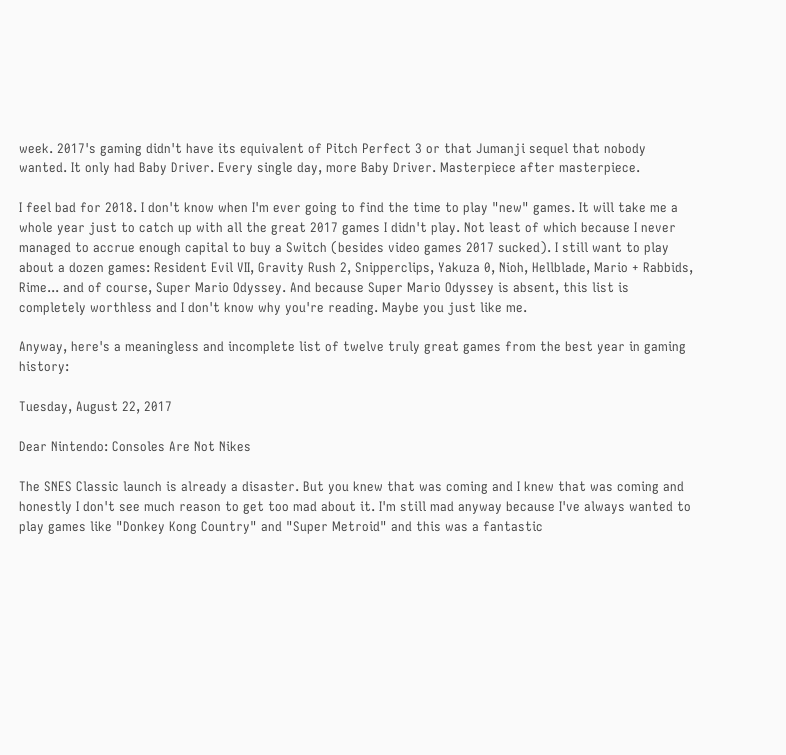week. 2017's gaming didn't have its equivalent of Pitch Perfect 3 or that Jumanji sequel that nobody wanted. It only had Baby Driver. Every single day, more Baby Driver. Masterpiece after masterpiece.

I feel bad for 2018. I don't know when I'm ever going to find the time to play "new" games. It will take me a whole year just to catch up with all the great 2017 games I didn't play. Not least of which because I never managed to accrue enough capital to buy a Switch (besides video games 2017 sucked). I still want to play about a dozen games: Resident Evil VII, Gravity Rush 2, Snipperclips, Yakuza 0, Nioh, Hellblade, Mario + Rabbids, Rime... and of course, Super Mario Odyssey. And because Super Mario Odyssey is absent, this list is completely worthless and I don't know why you're reading. Maybe you just like me.

Anyway, here's a meaningless and incomplete list of twelve truly great games from the best year in gaming history:

Tuesday, August 22, 2017

Dear Nintendo: Consoles Are Not Nikes

The SNES Classic launch is already a disaster. But you knew that was coming and I knew that was coming and honestly I don't see much reason to get too mad about it. I'm still mad anyway because I've always wanted to play games like "Donkey Kong Country" and "Super Metroid" and this was a fantastic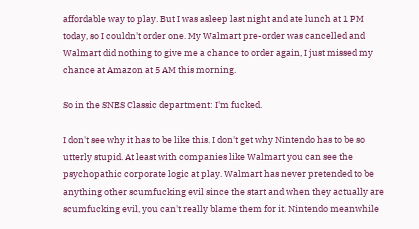affordable way to play. But I was asleep last night and ate lunch at 1 PM today, so I couldn't order one. My Walmart pre-order was cancelled and Walmart did nothing to give me a chance to order again, I just missed my chance at Amazon at 5 AM this morning.

So in the SNES Classic department: I'm fucked.

I don't see why it has to be like this. I don't get why Nintendo has to be so utterly stupid. At least with companies like Walmart you can see the psychopathic corporate logic at play. Walmart has never pretended to be anything other scumfucking evil since the start and when they actually are scumfucking evil, you can't really blame them for it. Nintendo meanwhile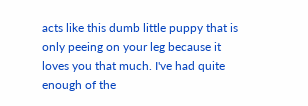acts like this dumb little puppy that is only peeing on your leg because it loves you that much. I've had quite enough of the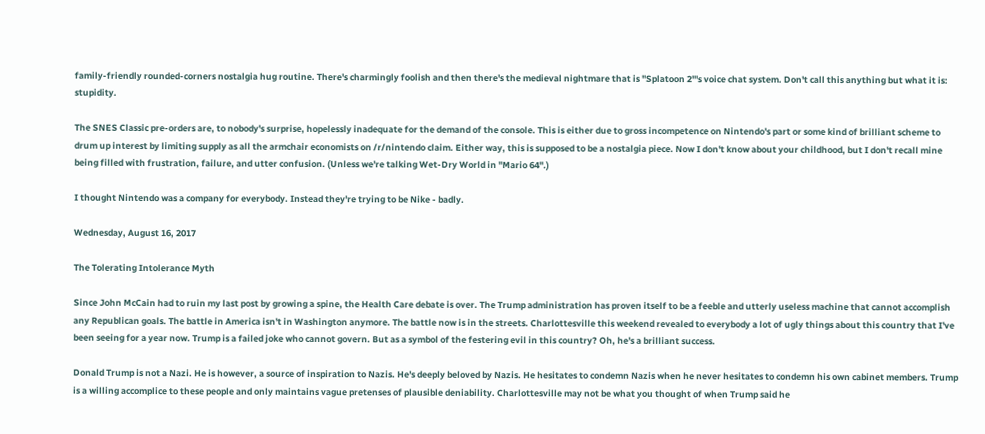family-friendly rounded-corners nostalgia hug routine. There's charmingly foolish and then there's the medieval nightmare that is "Splatoon 2"'s voice chat system. Don't call this anything but what it is: stupidity.

The SNES Classic pre-orders are, to nobody's surprise, hopelessly inadequate for the demand of the console. This is either due to gross incompetence on Nintendo's part or some kind of brilliant scheme to drum up interest by limiting supply as all the armchair economists on /r/nintendo claim. Either way, this is supposed to be a nostalgia piece. Now I don't know about your childhood, but I don't recall mine being filled with frustration, failure, and utter confusion. (Unless we're talking Wet-Dry World in "Mario 64".)

I thought Nintendo was a company for everybody. Instead they're trying to be Nike - badly.

Wednesday, August 16, 2017

The Tolerating Intolerance Myth

Since John McCain had to ruin my last post by growing a spine, the Health Care debate is over. The Trump administration has proven itself to be a feeble and utterly useless machine that cannot accomplish any Republican goals. The battle in America isn't in Washington anymore. The battle now is in the streets. Charlottesville this weekend revealed to everybody a lot of ugly things about this country that I've been seeing for a year now. Trump is a failed joke who cannot govern. But as a symbol of the festering evil in this country? Oh, he's a brilliant success.

Donald Trump is not a Nazi. He is however, a source of inspiration to Nazis. He's deeply beloved by Nazis. He hesitates to condemn Nazis when he never hesitates to condemn his own cabinet members. Trump is a willing accomplice to these people and only maintains vague pretenses of plausible deniability. Charlottesville may not be what you thought of when Trump said he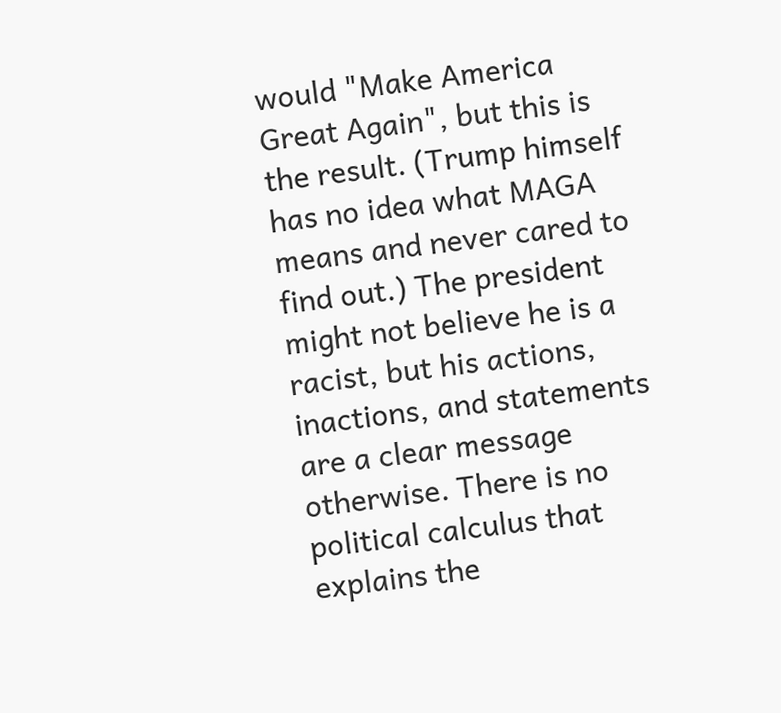would "Make America Great Again", but this is the result. (Trump himself has no idea what MAGA means and never cared to find out.) The president might not believe he is a racist, but his actions, inactions, and statements are a clear message otherwise. There is no political calculus that explains the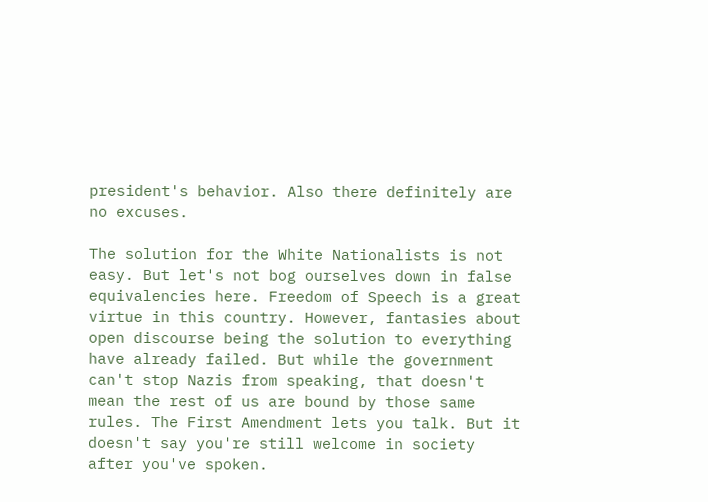president's behavior. Also there definitely are no excuses.

The solution for the White Nationalists is not easy. But let's not bog ourselves down in false equivalencies here. Freedom of Speech is a great virtue in this country. However, fantasies about open discourse being the solution to everything have already failed. But while the government can't stop Nazis from speaking, that doesn't mean the rest of us are bound by those same rules. The First Amendment lets you talk. But it doesn't say you're still welcome in society after you've spoken.